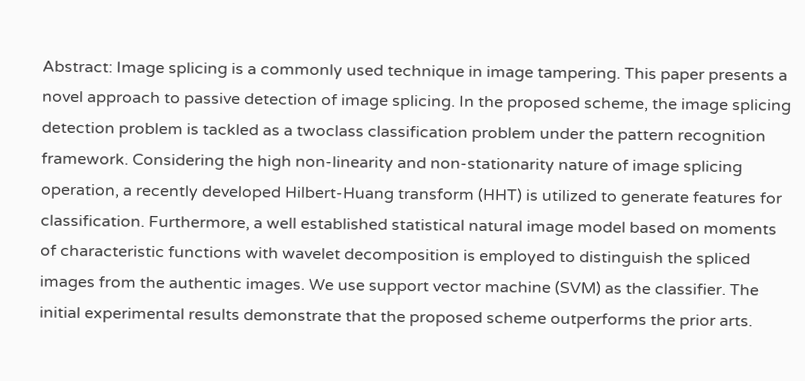Abstract: Image splicing is a commonly used technique in image tampering. This paper presents a novel approach to passive detection of image splicing. In the proposed scheme, the image splicing detection problem is tackled as a twoclass classification problem under the pattern recognition framework. Considering the high non-linearity and non-stationarity nature of image splicing operation, a recently developed Hilbert-Huang transform (HHT) is utilized to generate features for classification. Furthermore, a well established statistical natural image model based on moments of characteristic functions with wavelet decomposition is employed to distinguish the spliced images from the authentic images. We use support vector machine (SVM) as the classifier. The initial experimental results demonstrate that the proposed scheme outperforms the prior arts.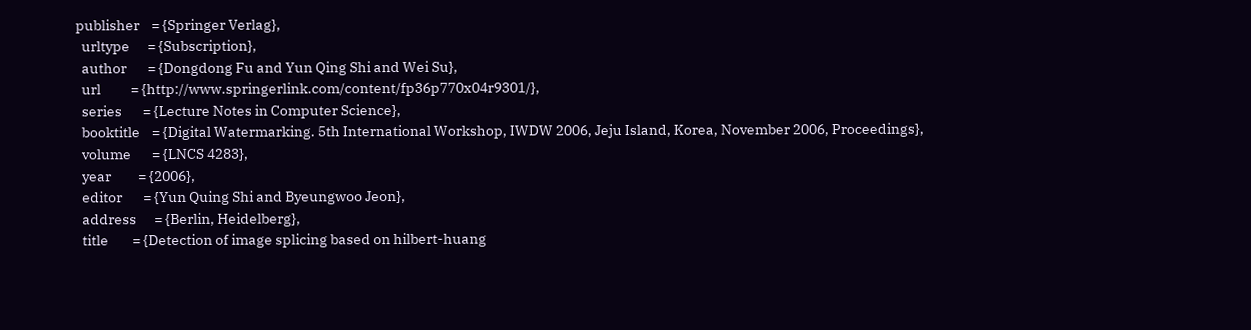publisher    = {Springer Verlag},
  urltype      = {Subscription},
  author       = {Dongdong Fu and Yun Qing Shi and Wei Su},
  url          = {http://www.springerlink.com/content/fp36p770x04r9301/},
  series       = {Lecture Notes in Computer Science},
  booktitle    = {Digital Watermarking. 5th International Workshop, IWDW 2006, Jeju Island, Korea, November 2006, Proceedings},
  volume       = {LNCS 4283},
  year         = {2006},
  editor       = {Yun Quing Shi and Byeungwoo Jeon},
  address      = {Berlin, Heidelberg},
  title        = {Detection of image splicing based on hilbert-huang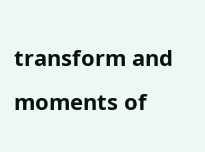transform and moments of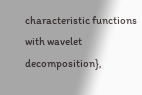characteristic functions with wavelet decomposition},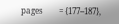pages        = {177--187},